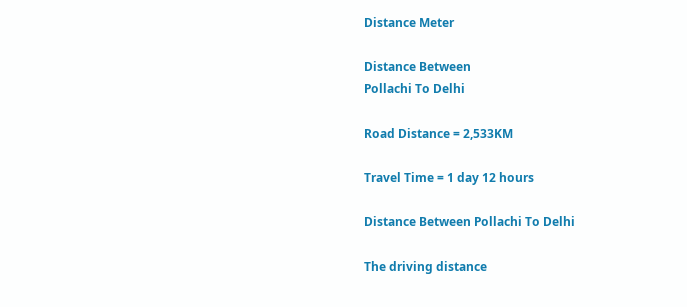Distance Meter

Distance Between
Pollachi To Delhi

Road Distance = 2,533KM

Travel Time = 1 day 12 hours

Distance Between Pollachi To Delhi

The driving distance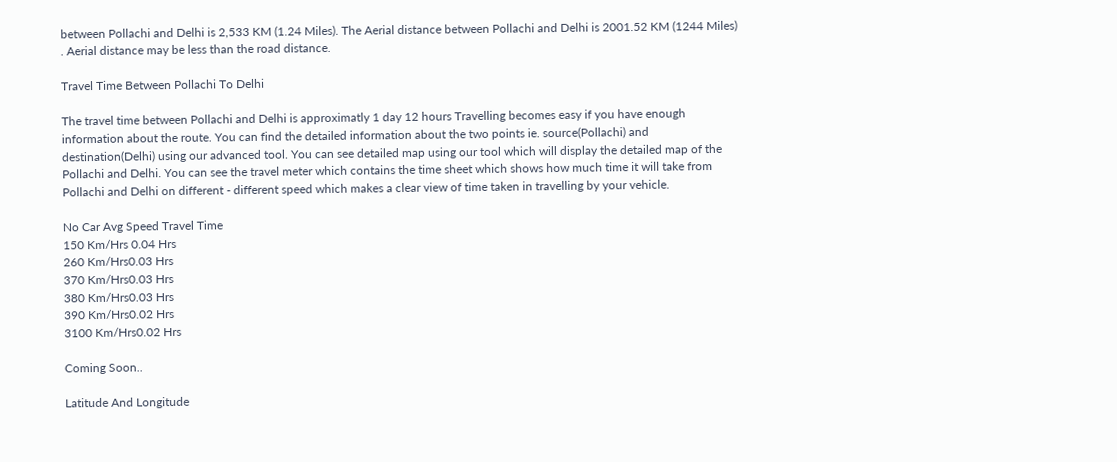between Pollachi and Delhi is 2,533 KM (1.24 Miles). The Aerial distance between Pollachi and Delhi is 2001.52 KM (1244 Miles) . Aerial distance may be less than the road distance.

Travel Time Between Pollachi To Delhi

The travel time between Pollachi and Delhi is approximatly 1 day 12 hours Travelling becomes easy if you have enough information about the route. You can find the detailed information about the two points ie. source(Pollachi) and destination(Delhi) using our advanced tool. You can see detailed map using our tool which will display the detailed map of the Pollachi and Delhi. You can see the travel meter which contains the time sheet which shows how much time it will take from Pollachi and Delhi on different - different speed which makes a clear view of time taken in travelling by your vehicle.

No Car Avg Speed Travel Time
150 Km/Hrs 0.04 Hrs
260 Km/Hrs0.03 Hrs
370 Km/Hrs0.03 Hrs
380 Km/Hrs0.03 Hrs
390 Km/Hrs0.02 Hrs
3100 Km/Hrs0.02 Hrs

Coming Soon..

Latitude And Longitude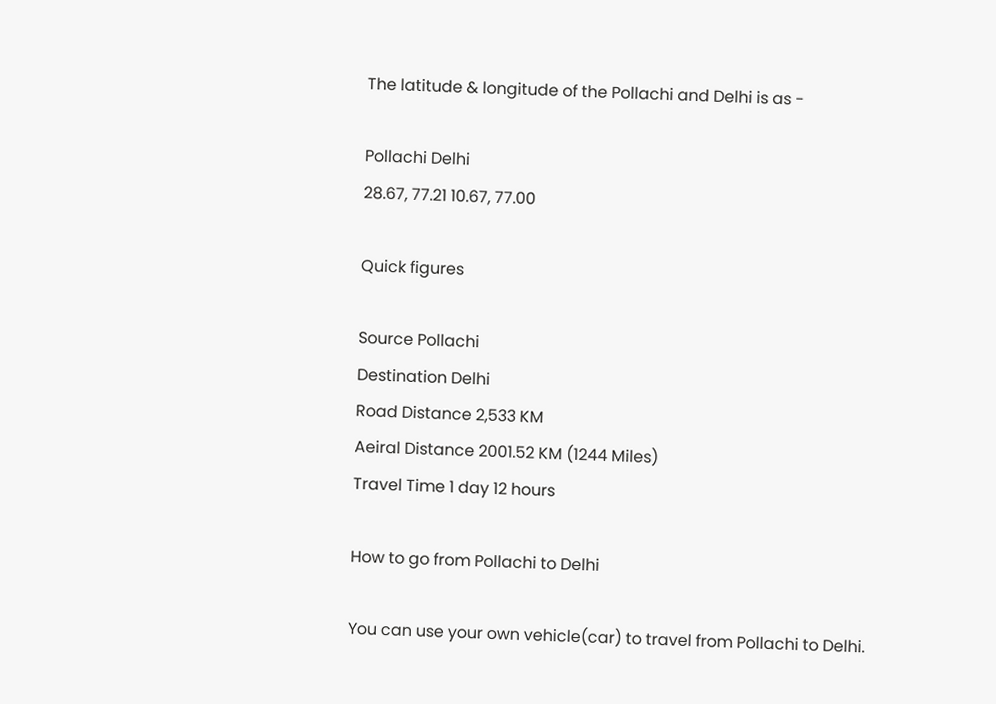The latitude & longitude of the Pollachi and Delhi is as -

Pollachi Delhi
28.67, 77.21 10.67, 77.00

Quick figures

Source Pollachi
Destination Delhi
Road Distance 2,533 KM
Aeiral Distance 2001.52 KM (1244 Miles)
Travel Time 1 day 12 hours

How to go from Pollachi to Delhi

You can use your own vehicle(car) to travel from Pollachi to Delhi.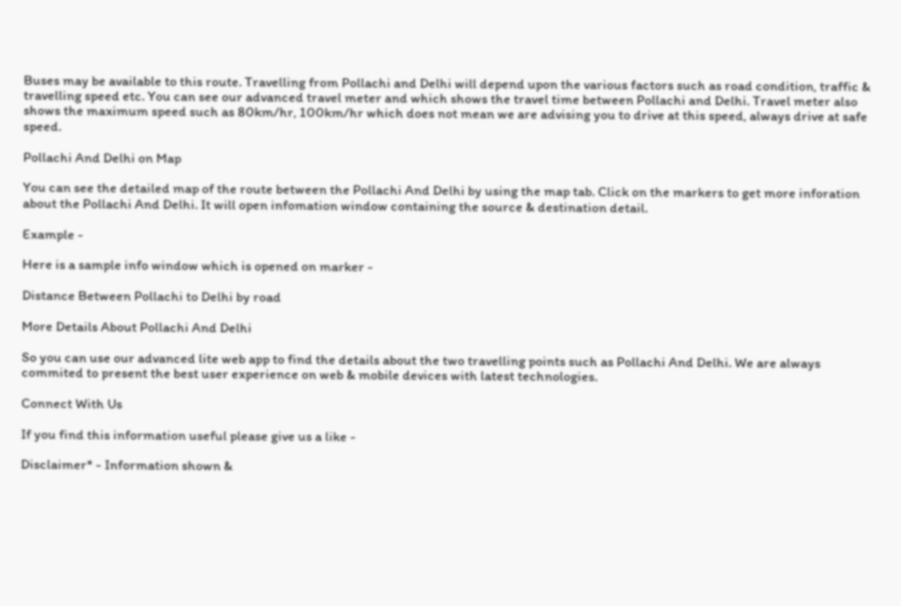Buses may be available to this route. Travelling from Pollachi and Delhi will depend upon the various factors such as road condition, traffic & travelling speed etc. You can see our advanced travel meter and which shows the travel time between Pollachi and Delhi. Travel meter also shows the maximum speed such as 80km/hr, 100km/hr which does not mean we are advising you to drive at this speed, always drive at safe speed.

Pollachi And Delhi on Map

You can see the detailed map of the route between the Pollachi And Delhi by using the map tab. Click on the markers to get more inforation about the Pollachi And Delhi. It will open infomation window containing the source & destination detail.

Example -

Here is a sample info window which is opened on marker -

Distance Between Pollachi to Delhi by road

More Details About Pollachi And Delhi

So you can use our advanced lite web app to find the details about the two travelling points such as Pollachi And Delhi. We are always commited to present the best user experience on web & mobile devices with latest technologies.

Connect With Us

If you find this information useful please give us a like -

Disclaimer* - Information shown &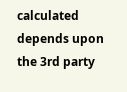calculated depends upon the 3rd party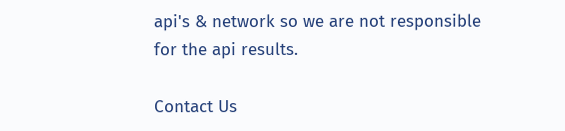api's & network so we are not responsible for the api results.

Contact Us